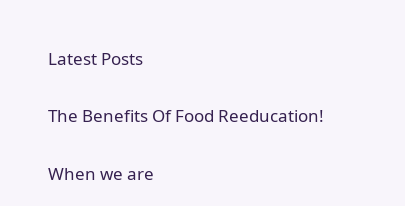Latest Posts

The Benefits Of Food Reeducation!

When we are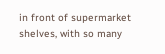in front of supermarket shelves, with so many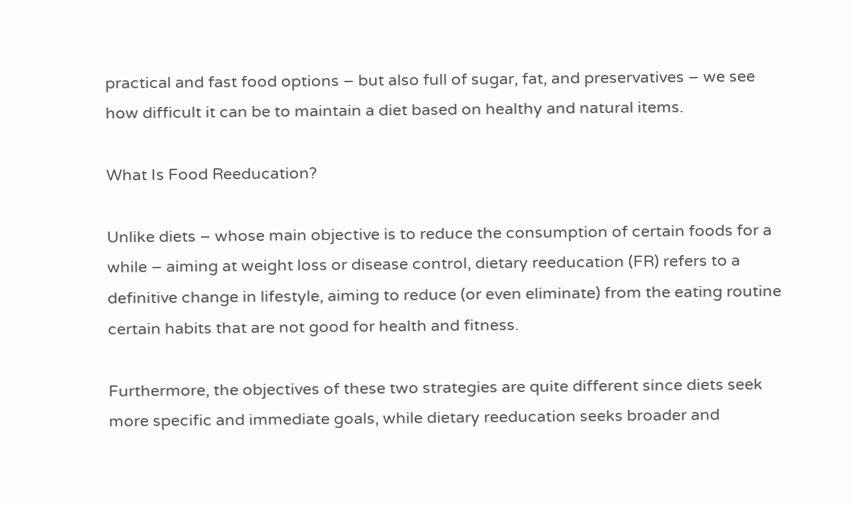practical and fast food options – but also full of sugar, fat, and preservatives – we see how difficult it can be to maintain a diet based on healthy and natural items.

What Is Food Reeducation?

Unlike diets – whose main objective is to reduce the consumption of certain foods for a while – aiming at weight loss or disease control, dietary reeducation (FR) refers to a definitive change in lifestyle, aiming to reduce (or even eliminate) from the eating routine certain habits that are not good for health and fitness.

Furthermore, the objectives of these two strategies are quite different since diets seek more specific and immediate goals, while dietary reeducation seeks broader and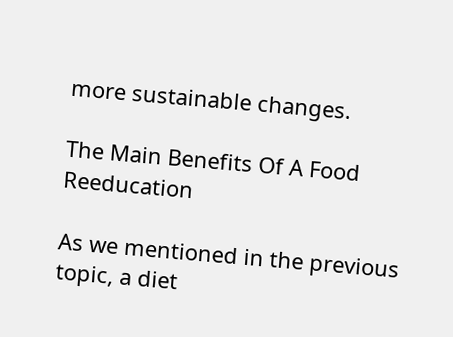more sustainable changes.

The Main Benefits Of A Food Reeducation

As we mentioned in the previous topic, a diet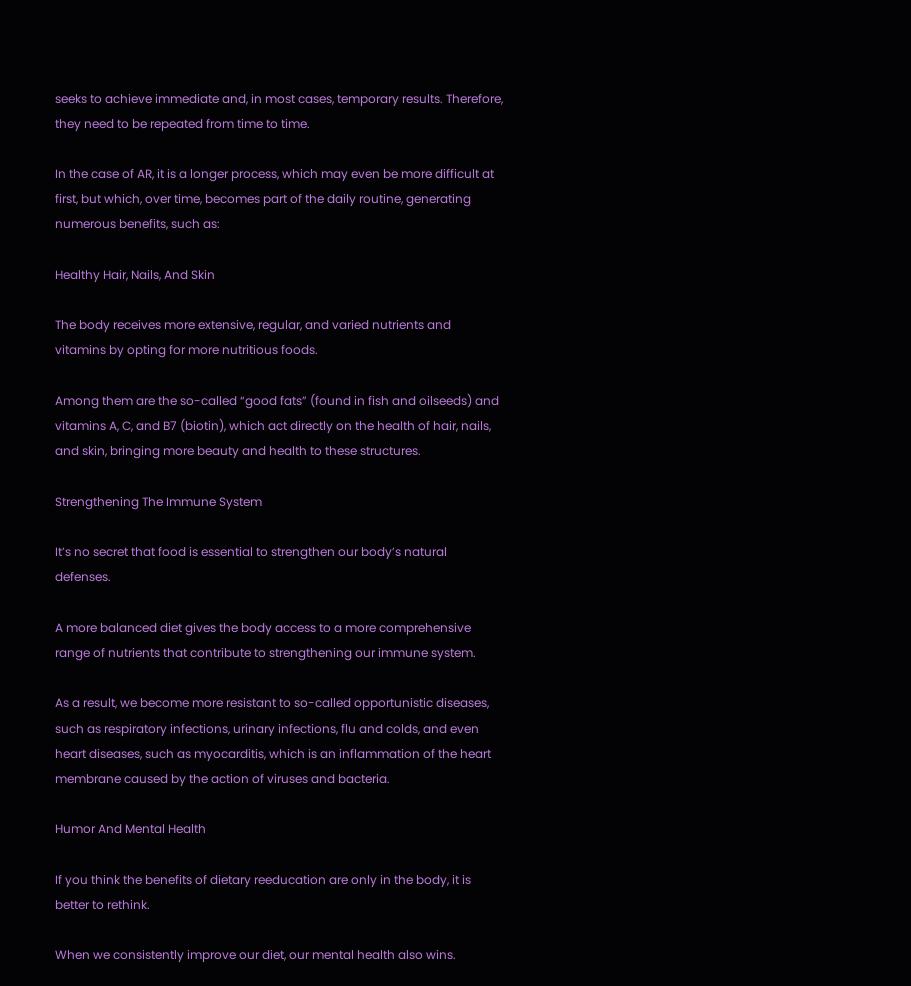seeks to achieve immediate and, in most cases, temporary results. Therefore, they need to be repeated from time to time.

In the case of AR, it is a longer process, which may even be more difficult at first, but which, over time, becomes part of the daily routine, generating numerous benefits, such as:

Healthy Hair, Nails, And Skin

The body receives more extensive, regular, and varied nutrients and vitamins by opting for more nutritious foods.

Among them are the so-called “good fats” (found in fish and oilseeds) and vitamins A, C, and B7 (biotin), which act directly on the health of hair, nails, and skin, bringing more beauty and health to these structures.

Strengthening The Immune System

It’s no secret that food is essential to strengthen our body’s natural defenses.

A more balanced diet gives the body access to a more comprehensive range of nutrients that contribute to strengthening our immune system.

As a result, we become more resistant to so-called opportunistic diseases, such as respiratory infections, urinary infections, flu and colds, and even heart diseases, such as myocarditis, which is an inflammation of the heart membrane caused by the action of viruses and bacteria.

Humor And Mental Health

If you think the benefits of dietary reeducation are only in the body, it is better to rethink.

When we consistently improve our diet, our mental health also wins.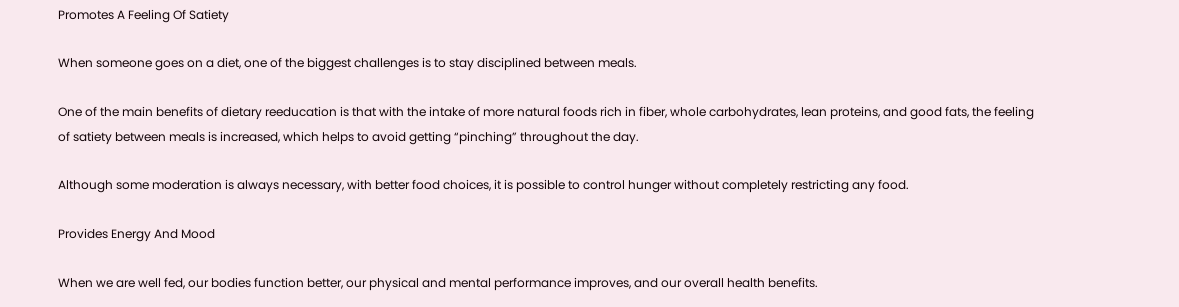Promotes A Feeling Of Satiety

When someone goes on a diet, one of the biggest challenges is to stay disciplined between meals.

One of the main benefits of dietary reeducation is that with the intake of more natural foods rich in fiber, whole carbohydrates, lean proteins, and good fats, the feeling of satiety between meals is increased, which helps to avoid getting “pinching” throughout the day.

Although some moderation is always necessary, with better food choices, it is possible to control hunger without completely restricting any food.

Provides Energy And Mood

When we are well fed, our bodies function better, our physical and mental performance improves, and our overall health benefits.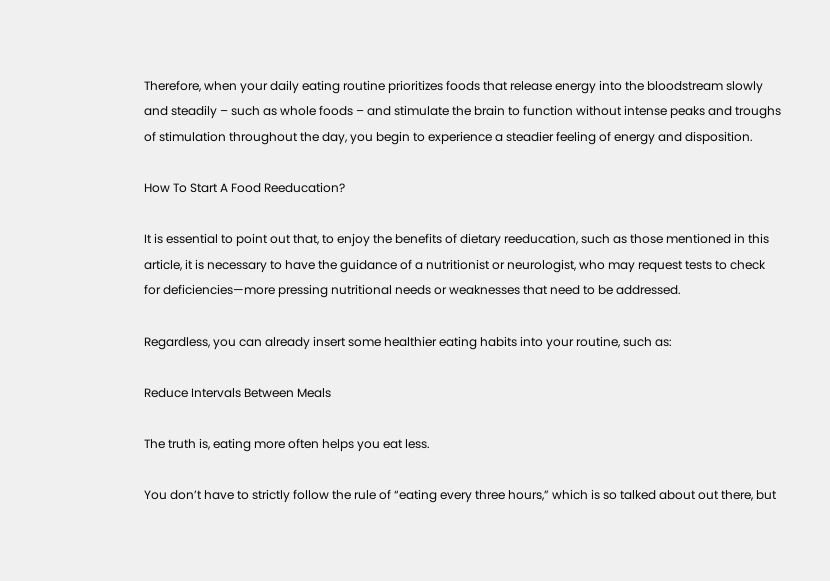Therefore, when your daily eating routine prioritizes foods that release energy into the bloodstream slowly and steadily – such as whole foods – and stimulate the brain to function without intense peaks and troughs of stimulation throughout the day, you begin to experience a steadier feeling of energy and disposition.

How To Start A Food Reeducation?

It is essential to point out that, to enjoy the benefits of dietary reeducation, such as those mentioned in this article, it is necessary to have the guidance of a nutritionist or neurologist, who may request tests to check for deficiencies—more pressing nutritional needs or weaknesses that need to be addressed.

Regardless, you can already insert some healthier eating habits into your routine, such as:

Reduce Intervals Between Meals

The truth is, eating more often helps you eat less.

You don’t have to strictly follow the rule of “eating every three hours,” which is so talked about out there, but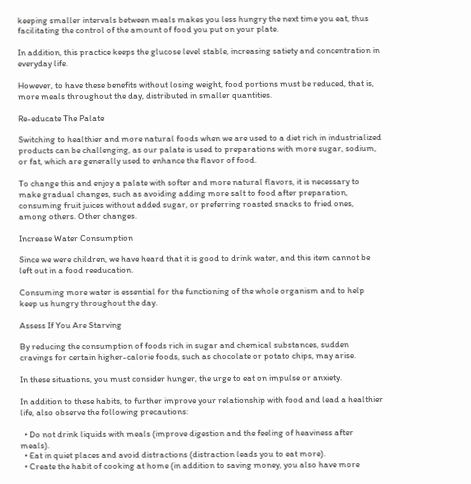keeping smaller intervals between meals makes you less hungry the next time you eat, thus facilitating the control of the amount of food you put on your plate.

In addition, this practice keeps the glucose level stable, increasing satiety and concentration in everyday life.

However, to have these benefits without losing weight, food portions must be reduced, that is, more meals throughout the day, distributed in smaller quantities.

Re-educate The Palate

Switching to healthier and more natural foods when we are used to a diet rich in industrialized products can be challenging, as our palate is used to preparations with more sugar, sodium, or fat, which are generally used to enhance the flavor of food.

To change this and enjoy a palate with softer and more natural flavors, it is necessary to make gradual changes, such as avoiding adding more salt to food after preparation, consuming fruit juices without added sugar, or preferring roasted snacks to fried ones, among others. Other changes.

Increase Water Consumption

Since we were children, we have heard that it is good to drink water, and this item cannot be left out in a food reeducation.

Consuming more water is essential for the functioning of the whole organism and to help keep us hungry throughout the day.

Assess If You Are Starving

By reducing the consumption of foods rich in sugar and chemical substances, sudden cravings for certain higher-calorie foods, such as chocolate or potato chips, may arise.

In these situations, you must consider hunger, the urge to eat on impulse or anxiety.

In addition to these habits, to further improve your relationship with food and lead a healthier life, also observe the following precautions:

  • Do not drink liquids with meals (improve digestion and the feeling of heaviness after meals).
  • Eat in quiet places and avoid distractions (distraction leads you to eat more).
  • Create the habit of cooking at home (in addition to saving money, you also have more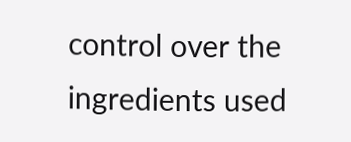control over the ingredients used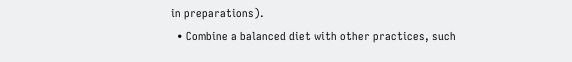in preparations).
  • Combine a balanced diet with other practices, such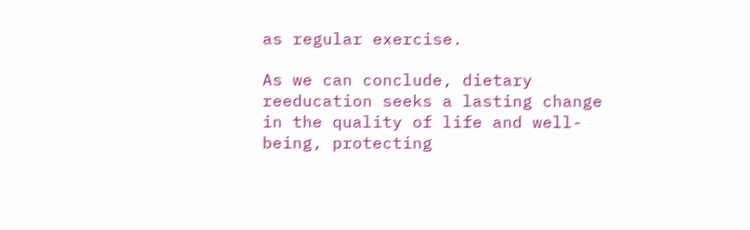as regular exercise.

As we can conclude, dietary reeducation seeks a lasting change in the quality of life and well-being, protecting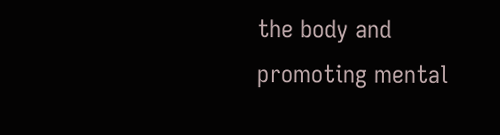the body and promoting mental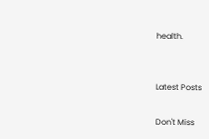health.


Latest Posts

Don't Miss